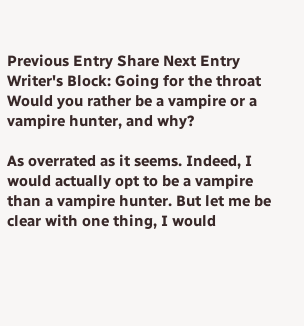Previous Entry Share Next Entry
Writer's Block: Going for the throat
Would you rather be a vampire or a vampire hunter, and why?

As overrated as it seems. Indeed, I would actually opt to be a vampire than a vampire hunter. But let me be clear with one thing, I would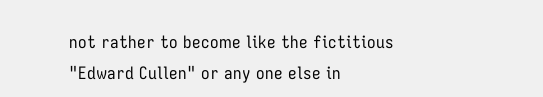not rather to become like the fictitious "Edward Cullen" or any one else in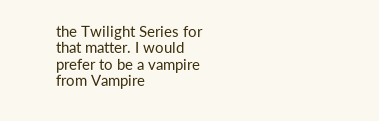the Twilight Series for that matter. I would prefer to be a vampire from Vampire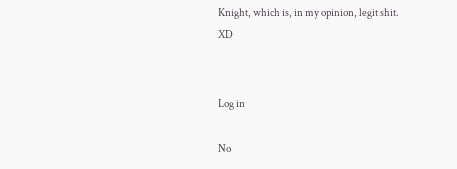Knight, which is, in my opinion, legit shit. XD


Log in

No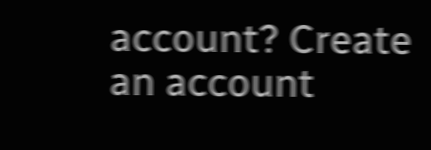account? Create an account